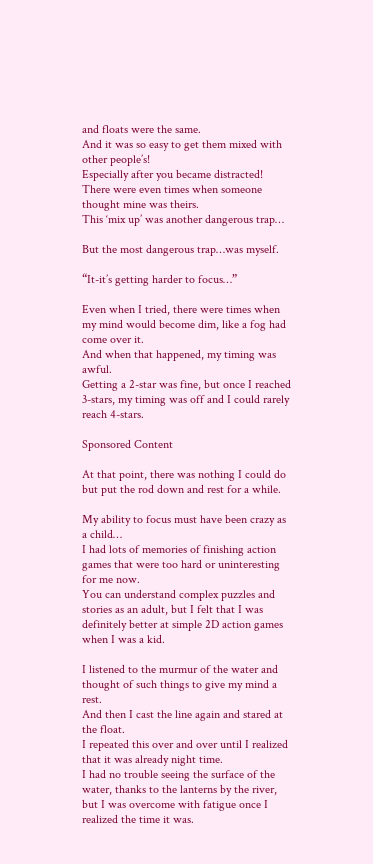and floats were the same.
And it was so easy to get them mixed with other people’s!
Especially after you became distracted!
There were even times when someone thought mine was theirs.
This ‘mix up’ was another dangerous trap…

But the most dangerous trap…was myself.

“It-it’s getting harder to focus…”

Even when I tried, there were times when my mind would become dim, like a fog had come over it.
And when that happened, my timing was awful.
Getting a 2-star was fine, but once I reached 3-stars, my timing was off and I could rarely reach 4-stars.

Sponsored Content

At that point, there was nothing I could do but put the rod down and rest for a while.

My ability to focus must have been crazy as a child…
I had lots of memories of finishing action games that were too hard or uninteresting for me now.
You can understand complex puzzles and stories as an adult, but I felt that I was definitely better at simple 2D action games when I was a kid.

I listened to the murmur of the water and thought of such things to give my mind a rest.
And then I cast the line again and stared at the float.
I repeated this over and over until I realized that it was already night time.
I had no trouble seeing the surface of the water, thanks to the lanterns by the river, but I was overcome with fatigue once I realized the time it was.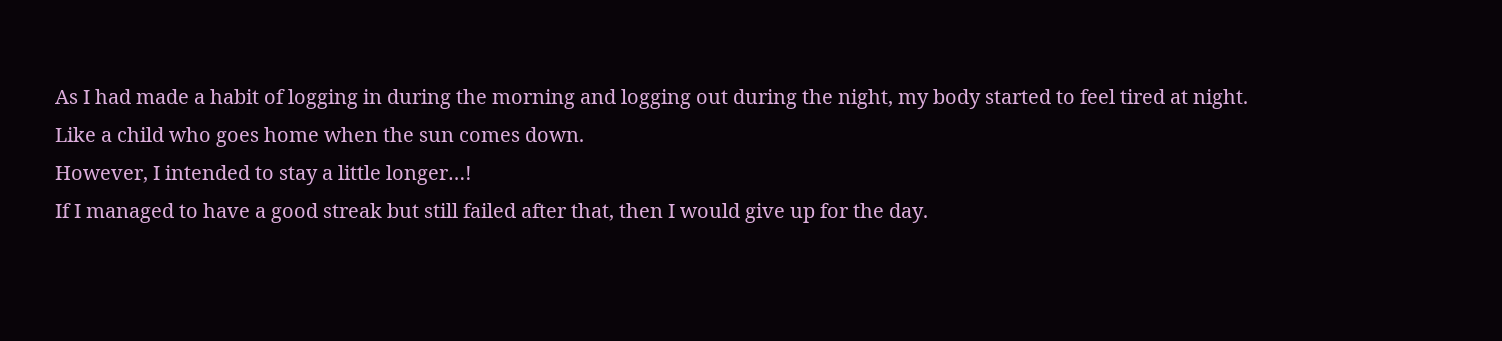As I had made a habit of logging in during the morning and logging out during the night, my body started to feel tired at night.
Like a child who goes home when the sun comes down.
However, I intended to stay a little longer…!
If I managed to have a good streak but still failed after that, then I would give up for the day.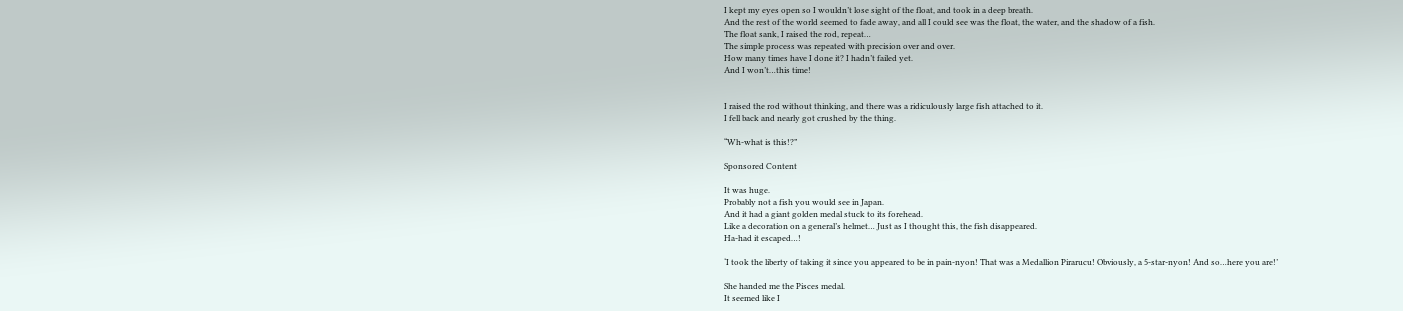I kept my eyes open so I wouldn’t lose sight of the float, and took in a deep breath.
And the rest of the world seemed to fade away, and all I could see was the float, the water, and the shadow of a fish.
The float sank, I raised the rod, repeat…
The simple process was repeated with precision over and over.
How many times have I done it? I hadn’t failed yet.
And I won’t…this time!


I raised the rod without thinking, and there was a ridiculously large fish attached to it.
I fell back and nearly got crushed by the thing.

“Wh-what is this!?”

Sponsored Content

It was huge.
Probably not a fish you would see in Japan.
And it had a giant golden medal stuck to its forehead.
Like a decoration on a general’s helmet… Just as I thought this, the fish disappeared.
Ha-had it escaped…!

‘I took the liberty of taking it since you appeared to be in pain-nyon! That was a Medallion Pirarucu! Obviously, a 5-star-nyon! And so…here you are!’

She handed me the Pisces medal.
It seemed like I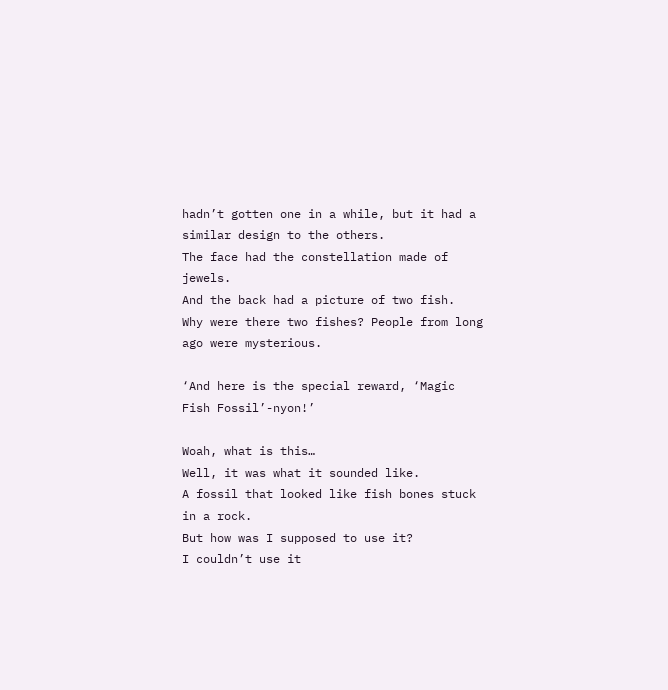hadn’t gotten one in a while, but it had a similar design to the others.
The face had the constellation made of jewels.
And the back had a picture of two fish.
Why were there two fishes? People from long ago were mysterious.

‘And here is the special reward, ‘Magic Fish Fossil’-nyon!’

Woah, what is this…
Well, it was what it sounded like.
A fossil that looked like fish bones stuck in a rock.
But how was I supposed to use it?
I couldn’t use it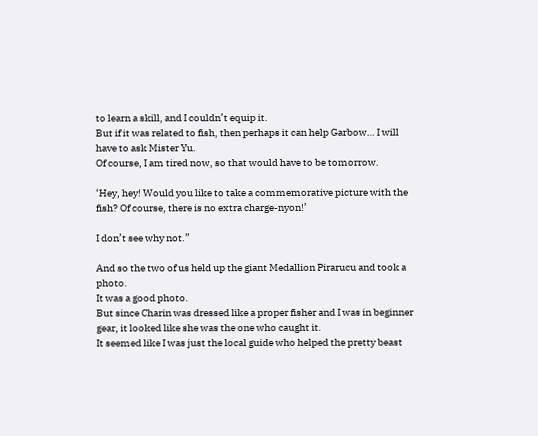to learn a skill, and I couldn’t equip it.
But if it was related to fish, then perhaps it can help Garbow… I will have to ask Mister Yu.
Of course, I am tired now, so that would have to be tomorrow.

‘Hey, hey! Would you like to take a commemorative picture with the fish? Of course, there is no extra charge-nyon!’

I don’t see why not.”

And so the two of us held up the giant Medallion Pirarucu and took a photo.
It was a good photo.
But since Charin was dressed like a proper fisher and I was in beginner gear, it looked like she was the one who caught it.
It seemed like I was just the local guide who helped the pretty beast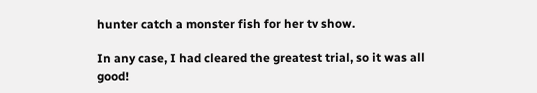hunter catch a monster fish for her tv show.

In any case, I had cleared the greatest trial, so it was all good!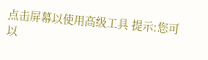点击屏幕以使用高级工具 提示:您可以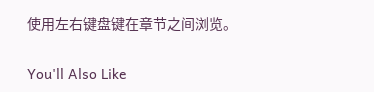使用左右键盘键在章节之间浏览。

You'll Also Like